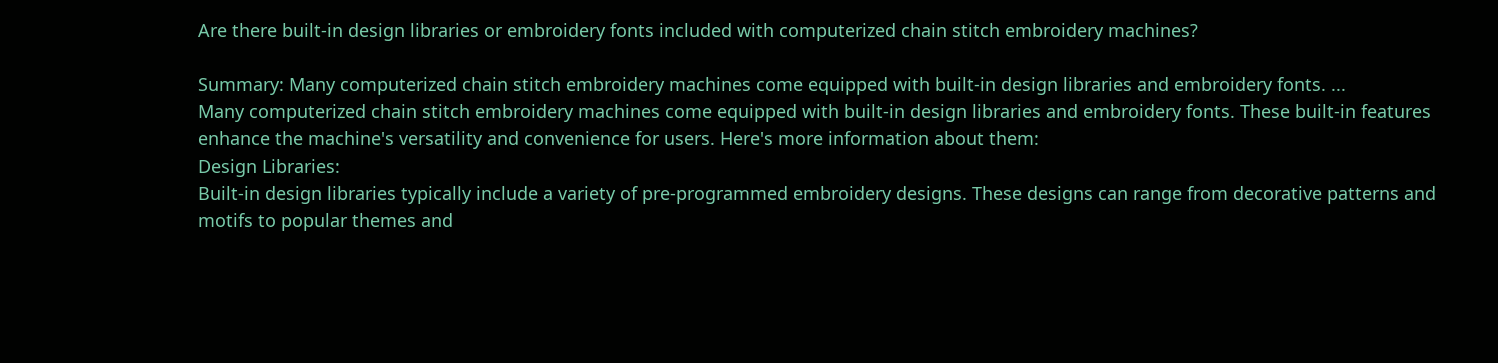Are there built-in design libraries or embroidery fonts included with computerized chain stitch embroidery machines?

Summary: Many computerized chain stitch embroidery machines come equipped with built-in design libraries and embroidery fonts. ...
Many computerized chain stitch embroidery machines come equipped with built-in design libraries and embroidery fonts. These built-in features enhance the machine's versatility and convenience for users. Here's more information about them:
Design Libraries:
Built-in design libraries typically include a variety of pre-programmed embroidery designs. These designs can range from decorative patterns and motifs to popular themes and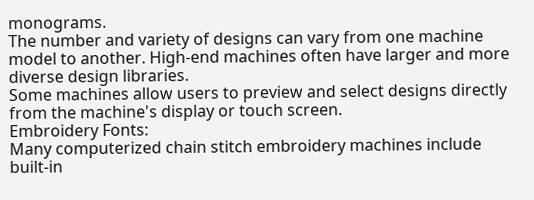monograms.
The number and variety of designs can vary from one machine model to another. High-end machines often have larger and more diverse design libraries.
Some machines allow users to preview and select designs directly from the machine's display or touch screen.
Embroidery Fonts:
Many computerized chain stitch embroidery machines include built-in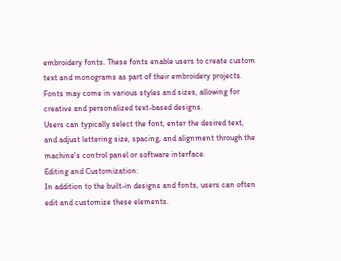embroidery fonts. These fonts enable users to create custom text and monograms as part of their embroidery projects.
Fonts may come in various styles and sizes, allowing for creative and personalized text-based designs.
Users can typically select the font, enter the desired text, and adjust lettering size, spacing, and alignment through the machine's control panel or software interface.
Editing and Customization:
In addition to the built-in designs and fonts, users can often edit and customize these elements.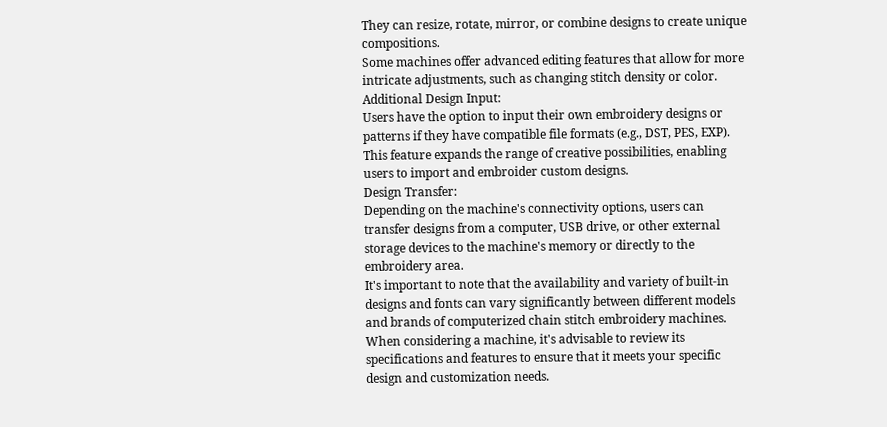They can resize, rotate, mirror, or combine designs to create unique compositions.
Some machines offer advanced editing features that allow for more intricate adjustments, such as changing stitch density or color.
Additional Design Input:
Users have the option to input their own embroidery designs or patterns if they have compatible file formats (e.g., DST, PES, EXP).
This feature expands the range of creative possibilities, enabling users to import and embroider custom designs.
Design Transfer:
Depending on the machine's connectivity options, users can transfer designs from a computer, USB drive, or other external storage devices to the machine's memory or directly to the embroidery area.
It's important to note that the availability and variety of built-in designs and fonts can vary significantly between different models and brands of computerized chain stitch embroidery machines. When considering a machine, it's advisable to review its specifications and features to ensure that it meets your specific design and customization needs.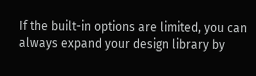If the built-in options are limited, you can always expand your design library by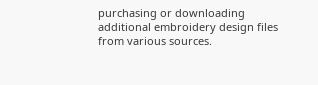purchasing or downloading additional embroidery design files from various sources.